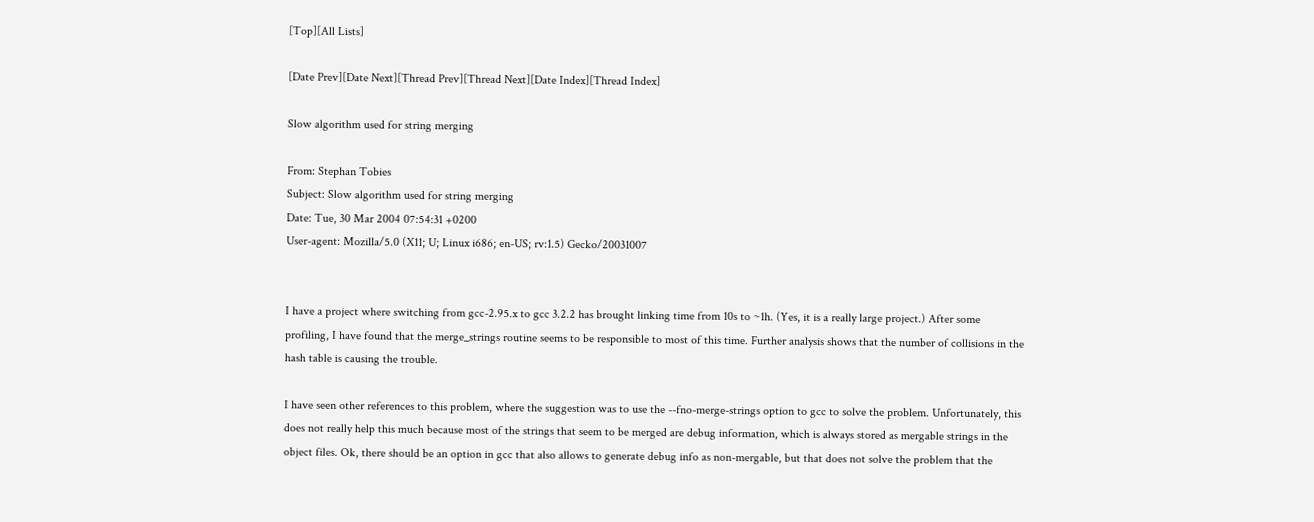[Top][All Lists]

[Date Prev][Date Next][Thread Prev][Thread Next][Date Index][Thread Index]

Slow algorithm used for string merging

From: Stephan Tobies
Subject: Slow algorithm used for string merging
Date: Tue, 30 Mar 2004 07:54:31 +0200
User-agent: Mozilla/5.0 (X11; U; Linux i686; en-US; rv:1.5) Gecko/20031007


I have a project where switching from gcc-2.95.x to gcc 3.2.2 has brought linking time from 10s to ~1h. (Yes, it is a really large project.) After some profiling, I have found that the merge_strings routine seems to be responsible to most of this time. Further analysis shows that the number of collisions in the hash table is causing the trouble.

I have seen other references to this problem, where the suggestion was to use the --fno-merge-strings option to gcc to solve the problem. Unfortunately, this does not really help this much because most of the strings that seem to be merged are debug information, which is always stored as mergable strings in the object files. Ok, there should be an option in gcc that also allows to generate debug info as non-mergable, but that does not solve the problem that the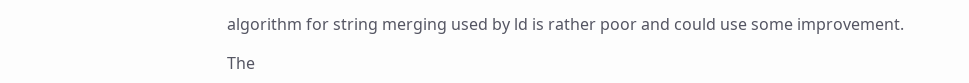algorithm for string merging used by ld is rather poor and could use some improvement.

The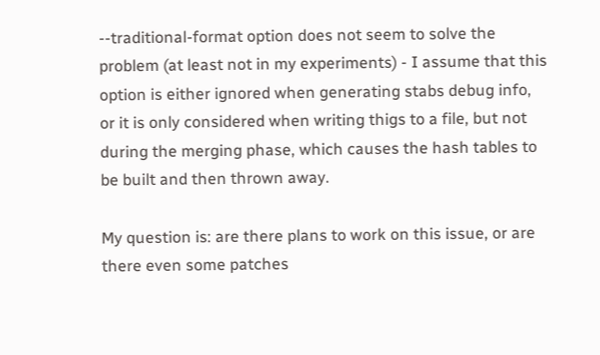--traditional-format option does not seem to solve the problem (at least not in my experiments) - I assume that this option is either ignored when generating stabs debug info, or it is only considered when writing thigs to a file, but not during the merging phase, which causes the hash tables to be built and then thrown away.

My question is: are there plans to work on this issue, or are there even some patches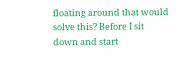floating around that would solve this? Before I sit down and start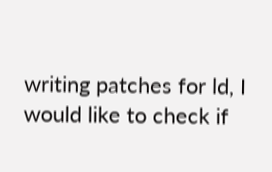writing patches for ld, I would like to check if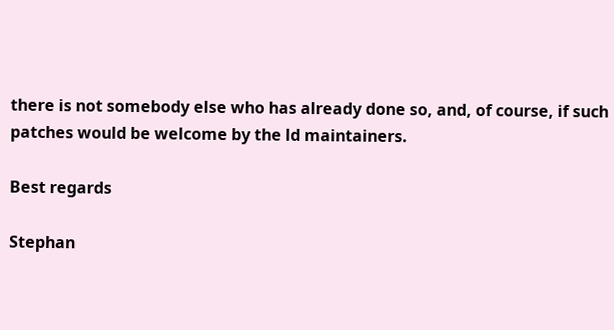there is not somebody else who has already done so, and, of course, if such patches would be welcome by the ld maintainers.

Best regards

Stephan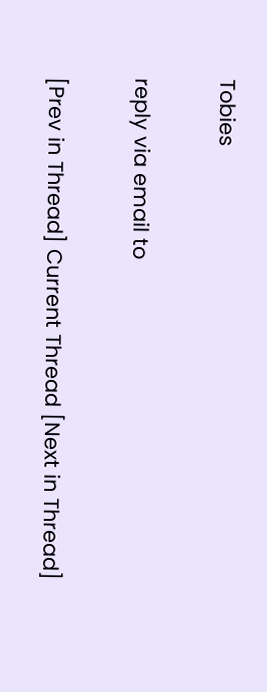Tobies

reply via email to

[Prev in Thread] Current Thread [Next in Thread]